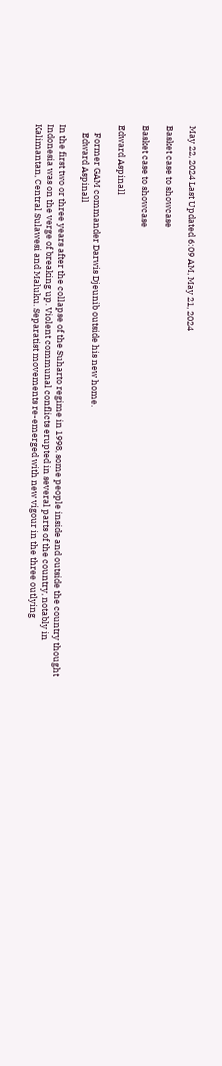May 22, 2024 Last Updated 6:09 AM, May 21, 2024

Basket case to showcase

Basket case to showcase

Edward Aspinall

    Former GAM commander Darwis Djeunib outside his new home.
    Edward Aspinall

In the first two or three years after the collapse of the Suharto regime in 1998, some people inside and outside the country thought Indonesia was on the verge of breaking up. Violent communal conflicts erupted in several parts of the country, notably in Kalimantan, Central Sulawesi and Maluku. Separatist movements re-emerged with new vigour in the three outlying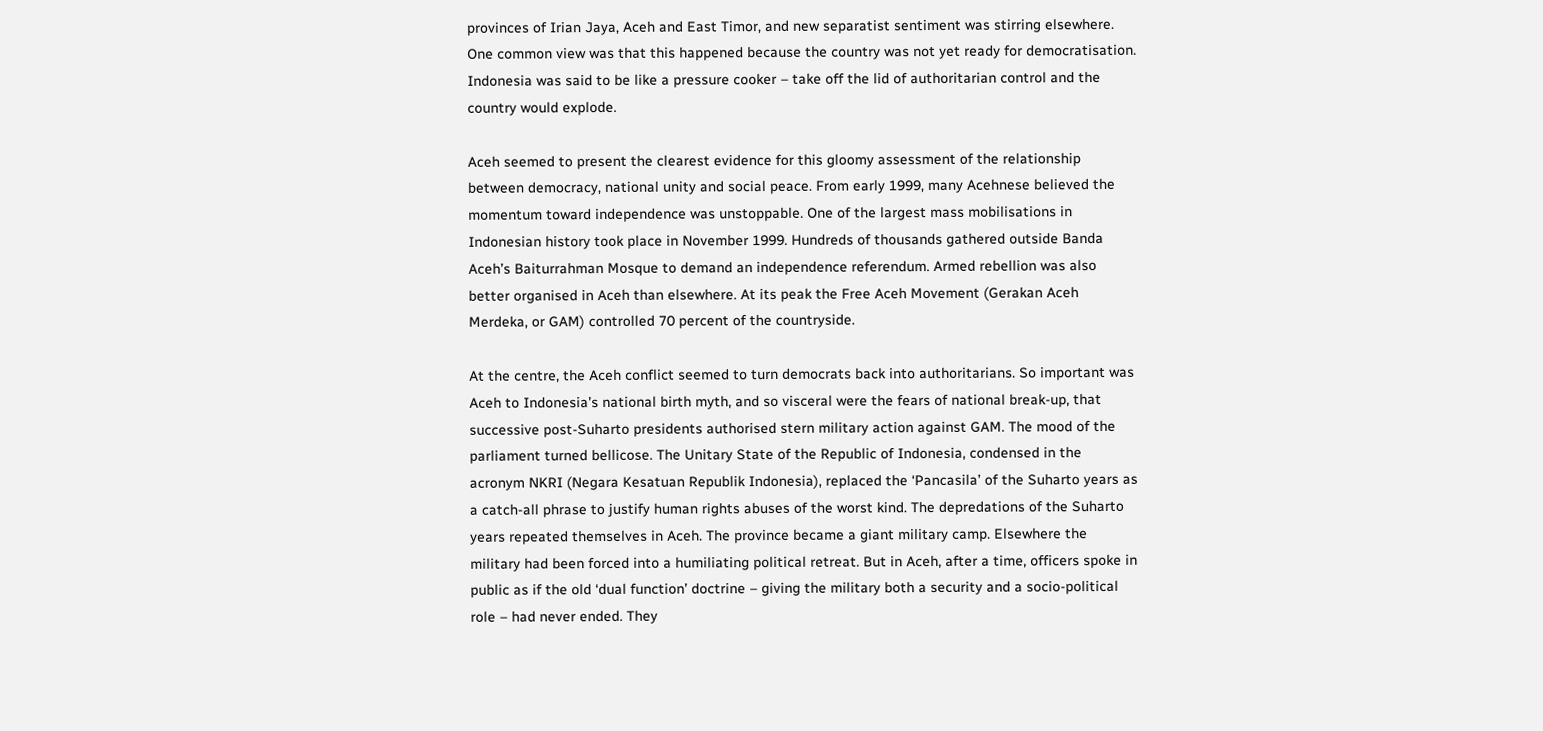provinces of Irian Jaya, Aceh and East Timor, and new separatist sentiment was stirring elsewhere. One common view was that this happened because the country was not yet ready for democratisation. Indonesia was said to be like a pressure cooker – take off the lid of authoritarian control and the country would explode.

Aceh seemed to present the clearest evidence for this gloomy assessment of the relationship between democracy, national unity and social peace. From early 1999, many Acehnese believed the momentum toward independence was unstoppable. One of the largest mass mobilisations in Indonesian history took place in November 1999. Hundreds of thousands gathered outside Banda Aceh’s Baiturrahman Mosque to demand an independence referendum. Armed rebellion was also better organised in Aceh than elsewhere. At its peak the Free Aceh Movement (Gerakan Aceh Merdeka, or GAM) controlled 70 percent of the countryside.

At the centre, the Aceh conflict seemed to turn democrats back into authoritarians. So important was Aceh to Indonesia’s national birth myth, and so visceral were the fears of national break-up, that successive post-Suharto presidents authorised stern military action against GAM. The mood of the parliament turned bellicose. The Unitary State of the Republic of Indonesia, condensed in the acronym NKRI (Negara Kesatuan Republik Indonesia), replaced the ‘Pancasila’ of the Suharto years as a catch-all phrase to justify human rights abuses of the worst kind. The depredations of the Suharto years repeated themselves in Aceh. The province became a giant military camp. Elsewhere the military had been forced into a humiliating political retreat. But in Aceh, after a time, officers spoke in public as if the old ‘dual function’ doctrine – giving the military both a security and a socio-political role – had never ended. They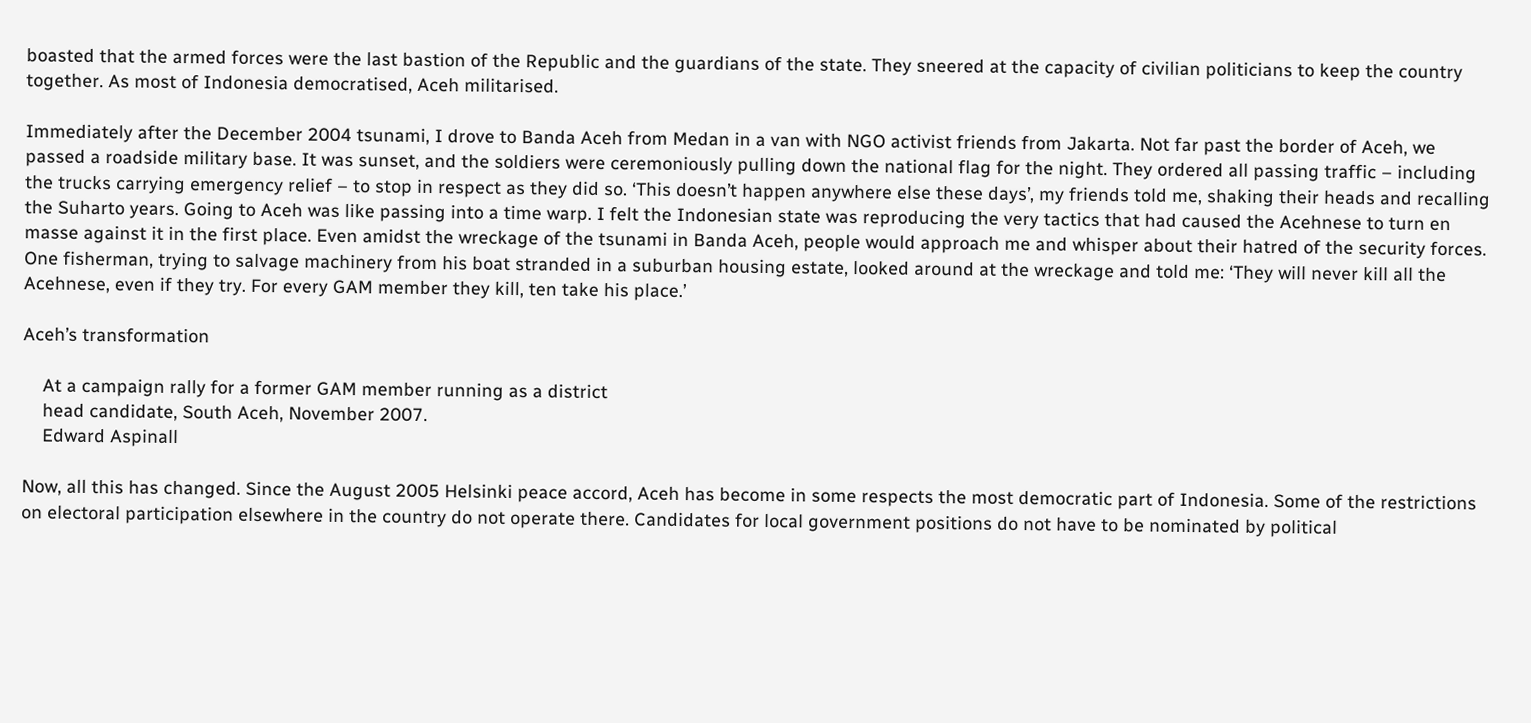boasted that the armed forces were the last bastion of the Republic and the guardians of the state. They sneered at the capacity of civilian politicians to keep the country together. As most of Indonesia democratised, Aceh militarised.

Immediately after the December 2004 tsunami, I drove to Banda Aceh from Medan in a van with NGO activist friends from Jakarta. Not far past the border of Aceh, we passed a roadside military base. It was sunset, and the soldiers were ceremoniously pulling down the national flag for the night. They ordered all passing traffic – including the trucks carrying emergency relief – to stop in respect as they did so. ‘This doesn’t happen anywhere else these days’, my friends told me, shaking their heads and recalling the Suharto years. Going to Aceh was like passing into a time warp. I felt the Indonesian state was reproducing the very tactics that had caused the Acehnese to turn en masse against it in the first place. Even amidst the wreckage of the tsunami in Banda Aceh, people would approach me and whisper about their hatred of the security forces. One fisherman, trying to salvage machinery from his boat stranded in a suburban housing estate, looked around at the wreckage and told me: ‘They will never kill all the Acehnese, even if they try. For every GAM member they kill, ten take his place.’

Aceh’s transformation

    At a campaign rally for a former GAM member running as a district
    head candidate, South Aceh, November 2007.
    Edward Aspinall

Now, all this has changed. Since the August 2005 Helsinki peace accord, Aceh has become in some respects the most democratic part of Indonesia. Some of the restrictions on electoral participation elsewhere in the country do not operate there. Candidates for local government positions do not have to be nominated by political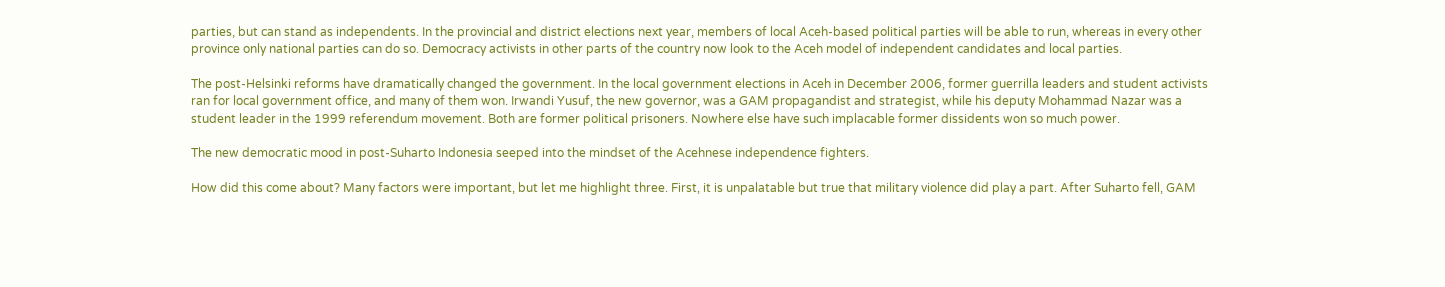parties, but can stand as independents. In the provincial and district elections next year, members of local Aceh-based political parties will be able to run, whereas in every other province only national parties can do so. Democracy activists in other parts of the country now look to the Aceh model of independent candidates and local parties.

The post-Helsinki reforms have dramatically changed the government. In the local government elections in Aceh in December 2006, former guerrilla leaders and student activists ran for local government office, and many of them won. Irwandi Yusuf, the new governor, was a GAM propagandist and strategist, while his deputy Mohammad Nazar was a student leader in the 1999 referendum movement. Both are former political prisoners. Nowhere else have such implacable former dissidents won so much power.

The new democratic mood in post-Suharto Indonesia seeped into the mindset of the Acehnese independence fighters.

How did this come about? Many factors were important, but let me highlight three. First, it is unpalatable but true that military violence did play a part. After Suharto fell, GAM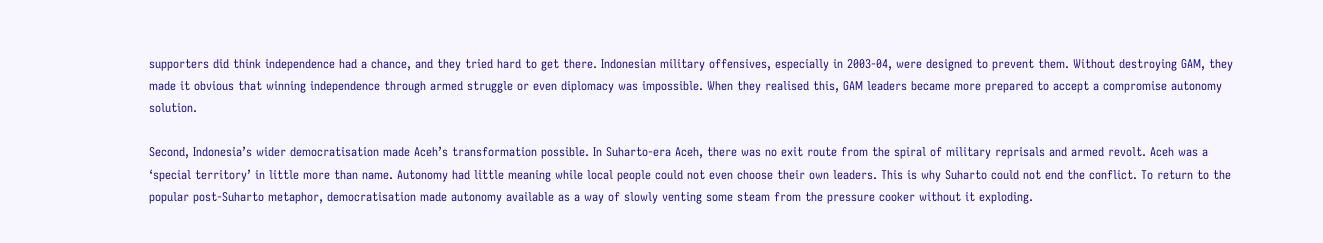supporters did think independence had a chance, and they tried hard to get there. Indonesian military offensives, especially in 2003-04, were designed to prevent them. Without destroying GAM, they made it obvious that winning independence through armed struggle or even diplomacy was impossible. When they realised this, GAM leaders became more prepared to accept a compromise autonomy solution.

Second, Indonesia’s wider democratisation made Aceh’s transformation possible. In Suharto-era Aceh, there was no exit route from the spiral of military reprisals and armed revolt. Aceh was a ‘special territory’ in little more than name. Autonomy had little meaning while local people could not even choose their own leaders. This is why Suharto could not end the conflict. To return to the popular post-Suharto metaphor, democratisation made autonomy available as a way of slowly venting some steam from the pressure cooker without it exploding.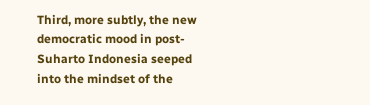Third, more subtly, the new democratic mood in post-Suharto Indonesia seeped into the mindset of the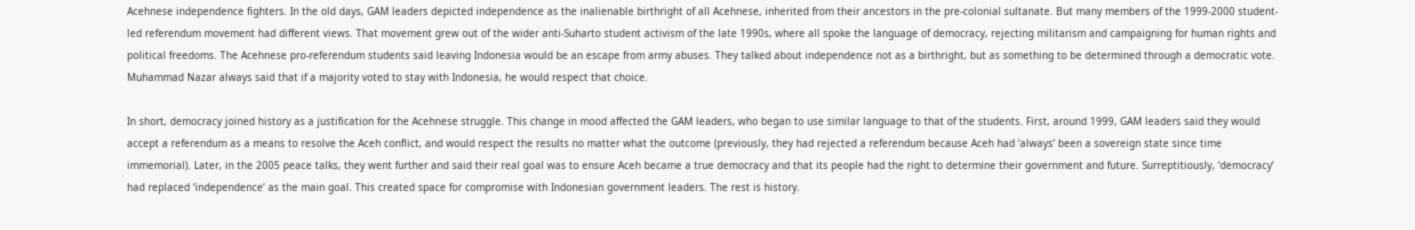Acehnese independence fighters. In the old days, GAM leaders depicted independence as the inalienable birthright of all Acehnese, inherited from their ancestors in the pre-colonial sultanate. But many members of the 1999-2000 student-led referendum movement had different views. That movement grew out of the wider anti-Suharto student activism of the late 1990s, where all spoke the language of democracy, rejecting militarism and campaigning for human rights and political freedoms. The Acehnese pro-referendum students said leaving Indonesia would be an escape from army abuses. They talked about independence not as a birthright, but as something to be determined through a democratic vote. Muhammad Nazar always said that if a majority voted to stay with Indonesia, he would respect that choice.

In short, democracy joined history as a justification for the Acehnese struggle. This change in mood affected the GAM leaders, who began to use similar language to that of the students. First, around 1999, GAM leaders said they would accept a referendum as a means to resolve the Aceh conflict, and would respect the results no matter what the outcome (previously, they had rejected a referendum because Aceh had ‘always’ been a sovereign state since time immemorial). Later, in the 2005 peace talks, they went further and said their real goal was to ensure Aceh became a true democracy and that its people had the right to determine their government and future. Surreptitiously, ‘democracy’ had replaced ‘independence’ as the main goal. This created space for compromise with Indonesian government leaders. The rest is history.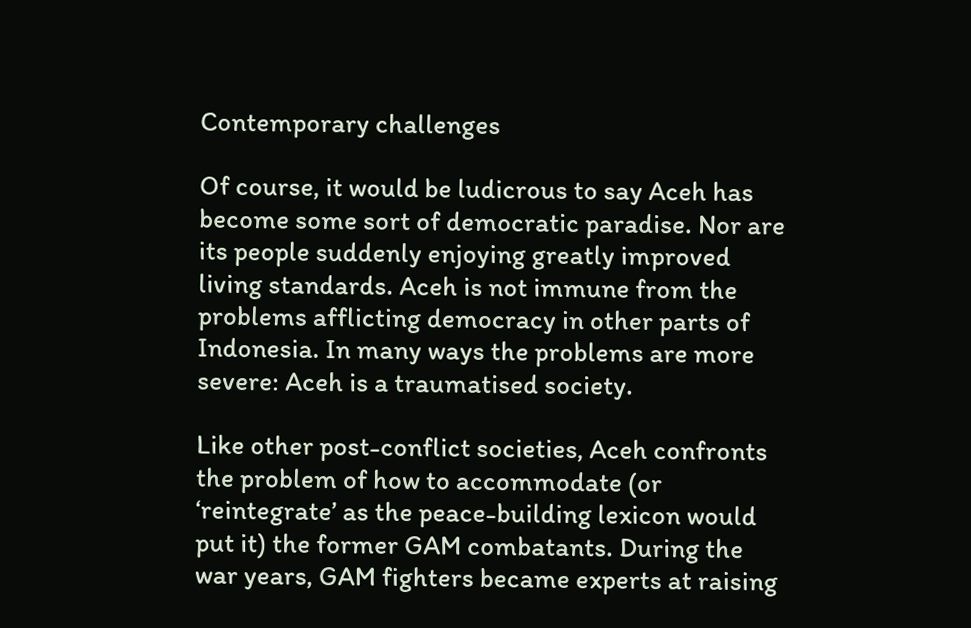Contemporary challenges

Of course, it would be ludicrous to say Aceh has become some sort of democratic paradise. Nor are its people suddenly enjoying greatly improved living standards. Aceh is not immune from the problems afflicting democracy in other parts of Indonesia. In many ways the problems are more severe: Aceh is a traumatised society.

Like other post-conflict societies, Aceh confronts the problem of how to accommodate (or ‘reintegrate’ as the peace-building lexicon would put it) the former GAM combatants. During the war years, GAM fighters became experts at raising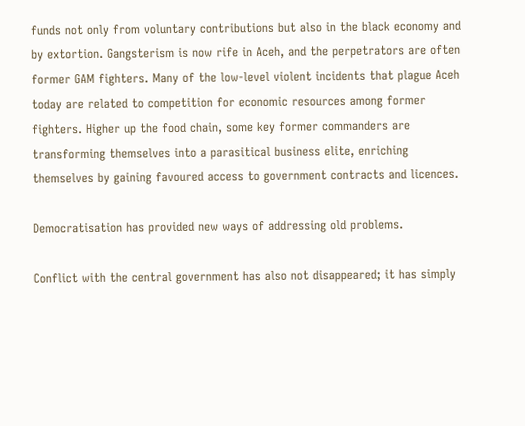funds not only from voluntary contributions but also in the black economy and by extortion. Gangsterism is now rife in Aceh, and the perpetrators are often former GAM fighters. Many of the low-level violent incidents that plague Aceh today are related to competition for economic resources among former fighters. Higher up the food chain, some key former commanders are transforming themselves into a parasitical business elite, enriching themselves by gaining favoured access to government contracts and licences.

Democratisation has provided new ways of addressing old problems.

Conflict with the central government has also not disappeared; it has simply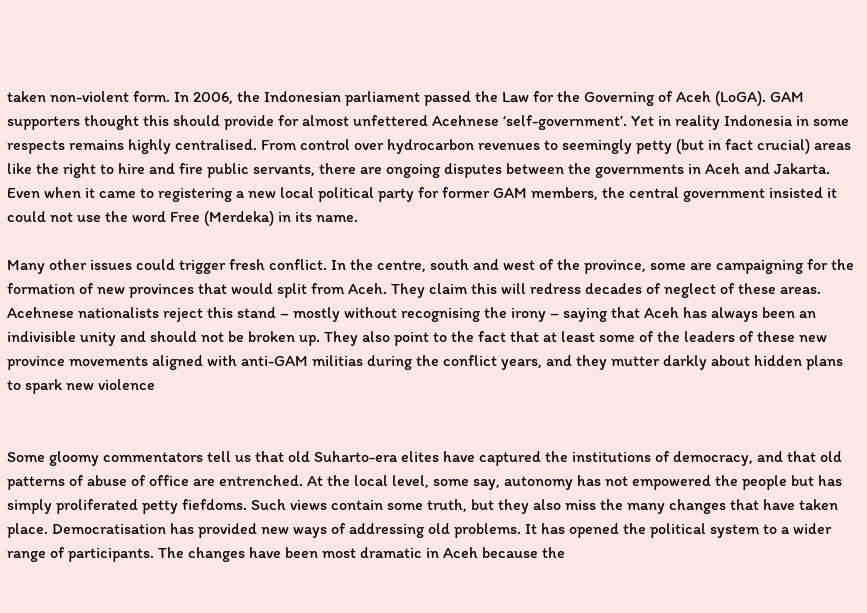taken non-violent form. In 2006, the Indonesian parliament passed the Law for the Governing of Aceh (LoGA). GAM supporters thought this should provide for almost unfettered Acehnese ‘self-government’. Yet in reality Indonesia in some respects remains highly centralised. From control over hydrocarbon revenues to seemingly petty (but in fact crucial) areas like the right to hire and fire public servants, there are ongoing disputes between the governments in Aceh and Jakarta. Even when it came to registering a new local political party for former GAM members, the central government insisted it could not use the word Free (Merdeka) in its name.

Many other issues could trigger fresh conflict. In the centre, south and west of the province, some are campaigning for the formation of new provinces that would split from Aceh. They claim this will redress decades of neglect of these areas. Acehnese nationalists reject this stand – mostly without recognising the irony – saying that Aceh has always been an indivisible unity and should not be broken up. They also point to the fact that at least some of the leaders of these new province movements aligned with anti-GAM militias during the conflict years, and they mutter darkly about hidden plans to spark new violence


Some gloomy commentators tell us that old Suharto-era elites have captured the institutions of democracy, and that old patterns of abuse of office are entrenched. At the local level, some say, autonomy has not empowered the people but has simply proliferated petty fiefdoms. Such views contain some truth, but they also miss the many changes that have taken place. Democratisation has provided new ways of addressing old problems. It has opened the political system to a wider range of participants. The changes have been most dramatic in Aceh because the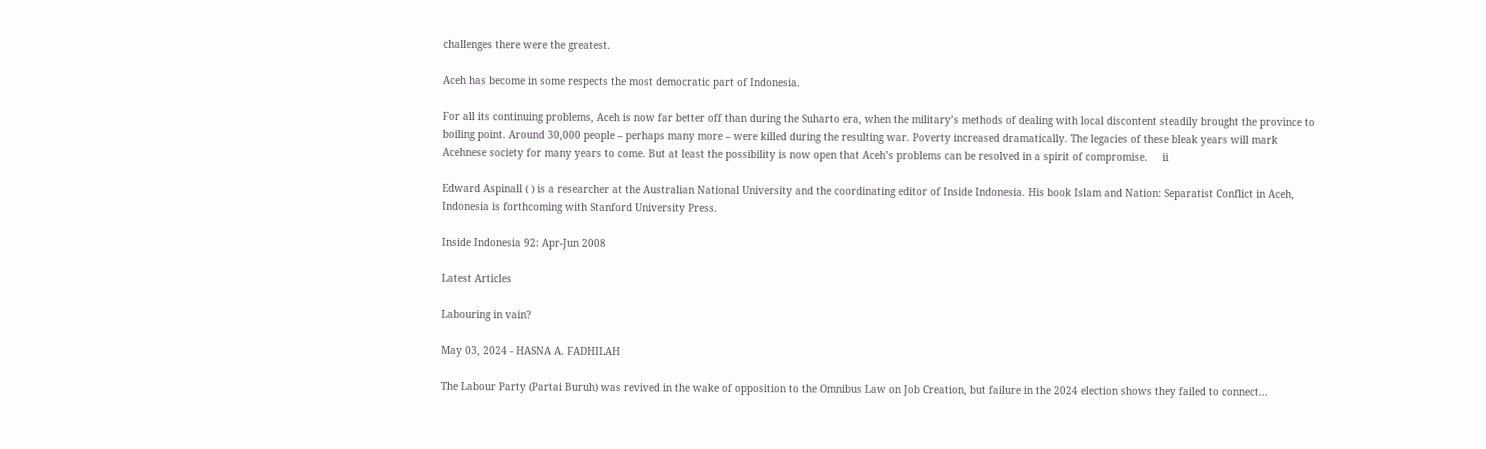challenges there were the greatest.

Aceh has become in some respects the most democratic part of Indonesia.

For all its continuing problems, Aceh is now far better off than during the Suharto era, when the military’s methods of dealing with local discontent steadily brought the province to boiling point. Around 30,000 people – perhaps many more – were killed during the resulting war. Poverty increased dramatically. The legacies of these bleak years will mark Acehnese society for many years to come. But at least the possibility is now open that Aceh’s problems can be resolved in a spirit of compromise.     ii

Edward Aspinall ( ) is a researcher at the Australian National University and the coordinating editor of Inside Indonesia. His book Islam and Nation: Separatist Conflict in Aceh, Indonesia is forthcoming with Stanford University Press.

Inside Indonesia 92: Apr-Jun 2008

Latest Articles

Labouring in vain?

May 03, 2024 - HASNA A. FADHILAH

The Labour Party (Partai Buruh) was revived in the wake of opposition to the Omnibus Law on Job Creation, but failure in the 2024 election shows they failed to connect...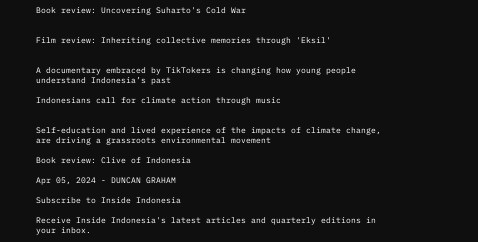Book review: Uncovering Suharto's Cold War


Film review: Inheriting collective memories through 'Eksil'


A documentary embraced by TikTokers is changing how young people understand Indonesia’s past

Indonesians call for climate action through music


Self-education and lived experience of the impacts of climate change, are driving a grassroots environmental movement

Book review: Clive of Indonesia

Apr 05, 2024 - DUNCAN GRAHAM

Subscribe to Inside Indonesia

Receive Inside Indonesia's latest articles and quarterly editions in your inbox.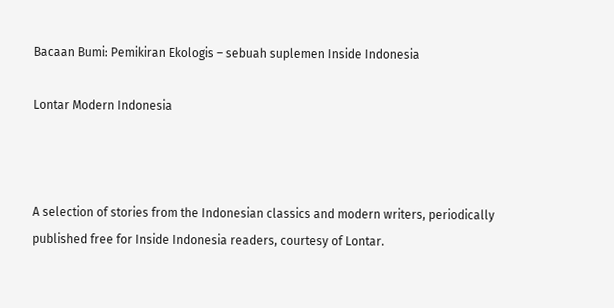Bacaan Bumi: Pemikiran Ekologis – sebuah suplemen Inside Indonesia

Lontar Modern Indonesia



A selection of stories from the Indonesian classics and modern writers, periodically published free for Inside Indonesia readers, courtesy of Lontar.